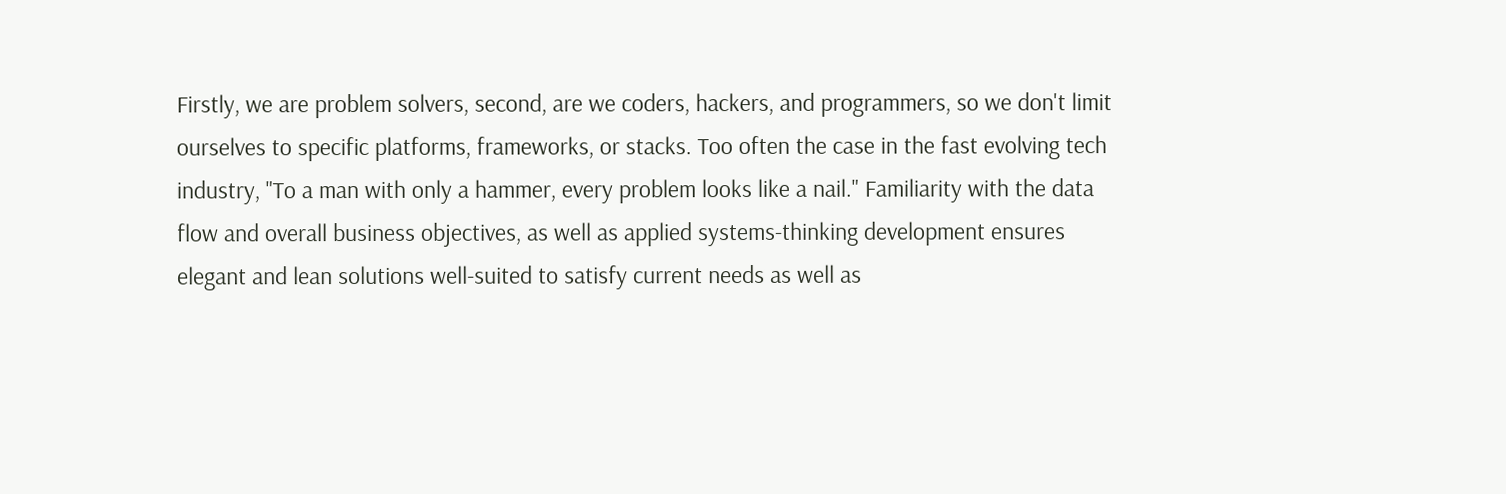Firstly, we are problem solvers, second, are we coders, hackers, and programmers, so we don't limit ourselves to specific platforms, frameworks, or stacks. Too often the case in the fast evolving tech industry, "To a man with only a hammer, every problem looks like a nail." Familiarity with the data flow and overall business objectives, as well as applied systems-thinking development ensures elegant and lean solutions well-suited to satisfy current needs as well as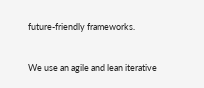future-friendly frameworks.


We use an agile and lean iterative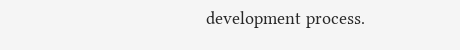development process.